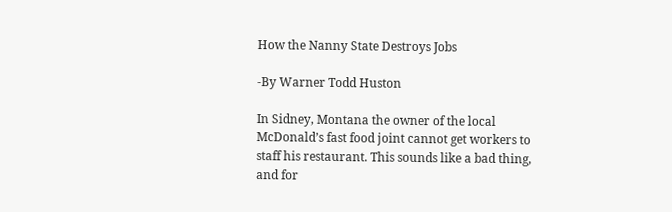How the Nanny State Destroys Jobs

-By Warner Todd Huston

In Sidney, Montana the owner of the local McDonald’s fast food joint cannot get workers to staff his restaurant. This sounds like a bad thing, and for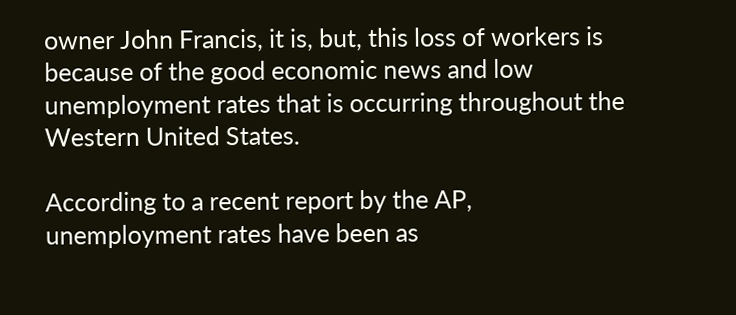owner John Francis, it is, but, this loss of workers is because of the good economic news and low unemployment rates that is occurring throughout the Western United States.

According to a recent report by the AP, unemployment rates have been as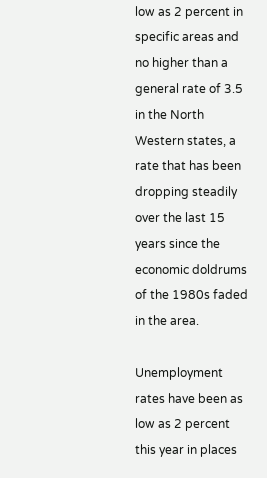low as 2 percent in specific areas and no higher than a general rate of 3.5 in the North Western states, a rate that has been dropping steadily over the last 15 years since the economic doldrums of the 1980s faded in the area.

Unemployment rates have been as low as 2 percent this year in places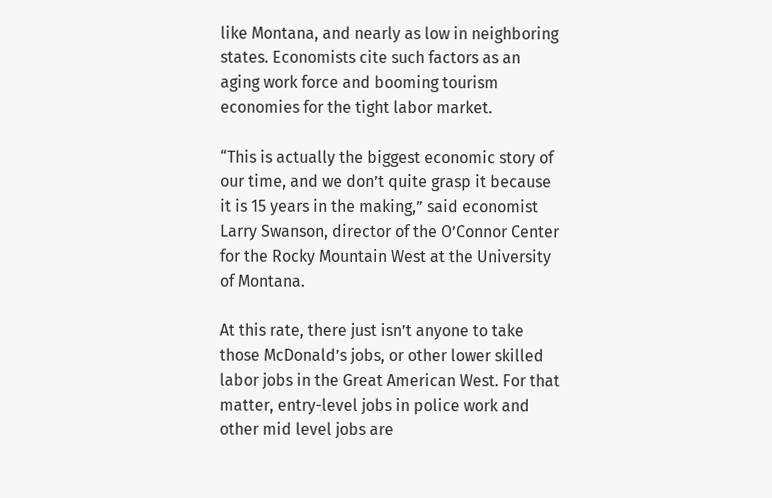like Montana, and nearly as low in neighboring states. Economists cite such factors as an aging work force and booming tourism economies for the tight labor market.

“This is actually the biggest economic story of our time, and we don’t quite grasp it because it is 15 years in the making,” said economist Larry Swanson, director of the O’Connor Center for the Rocky Mountain West at the University of Montana.

At this rate, there just isn’t anyone to take those McDonald’s jobs, or other lower skilled labor jobs in the Great American West. For that matter, entry-level jobs in police work and other mid level jobs are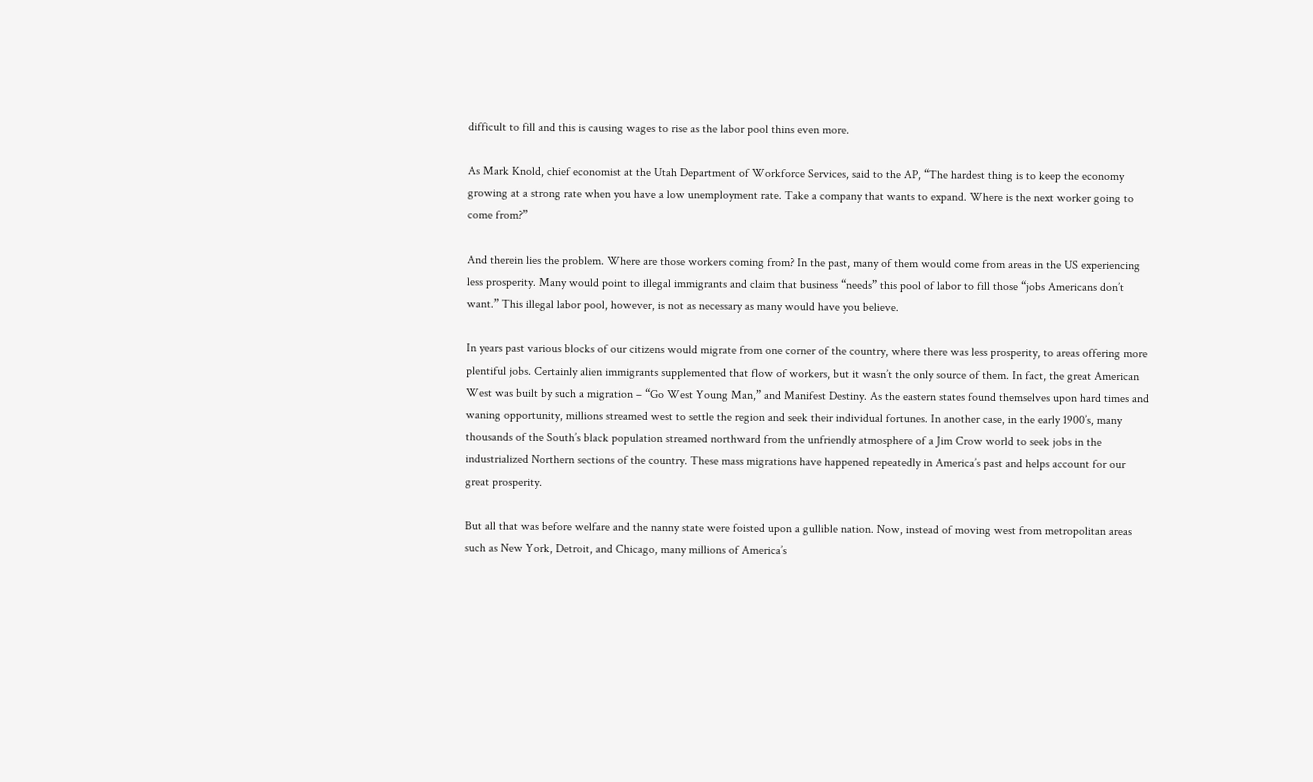difficult to fill and this is causing wages to rise as the labor pool thins even more.

As Mark Knold, chief economist at the Utah Department of Workforce Services, said to the AP, “The hardest thing is to keep the economy growing at a strong rate when you have a low unemployment rate. Take a company that wants to expand. Where is the next worker going to come from?”

And therein lies the problem. Where are those workers coming from? In the past, many of them would come from areas in the US experiencing less prosperity. Many would point to illegal immigrants and claim that business “needs” this pool of labor to fill those “jobs Americans don’t want.” This illegal labor pool, however, is not as necessary as many would have you believe.

In years past various blocks of our citizens would migrate from one corner of the country, where there was less prosperity, to areas offering more plentiful jobs. Certainly alien immigrants supplemented that flow of workers, but it wasn’t the only source of them. In fact, the great American West was built by such a migration – “Go West Young Man,” and Manifest Destiny. As the eastern states found themselves upon hard times and waning opportunity, millions streamed west to settle the region and seek their individual fortunes. In another case, in the early 1900’s, many thousands of the South’s black population streamed northward from the unfriendly atmosphere of a Jim Crow world to seek jobs in the industrialized Northern sections of the country. These mass migrations have happened repeatedly in America’s past and helps account for our great prosperity.

But all that was before welfare and the nanny state were foisted upon a gullible nation. Now, instead of moving west from metropolitan areas such as New York, Detroit, and Chicago, many millions of America’s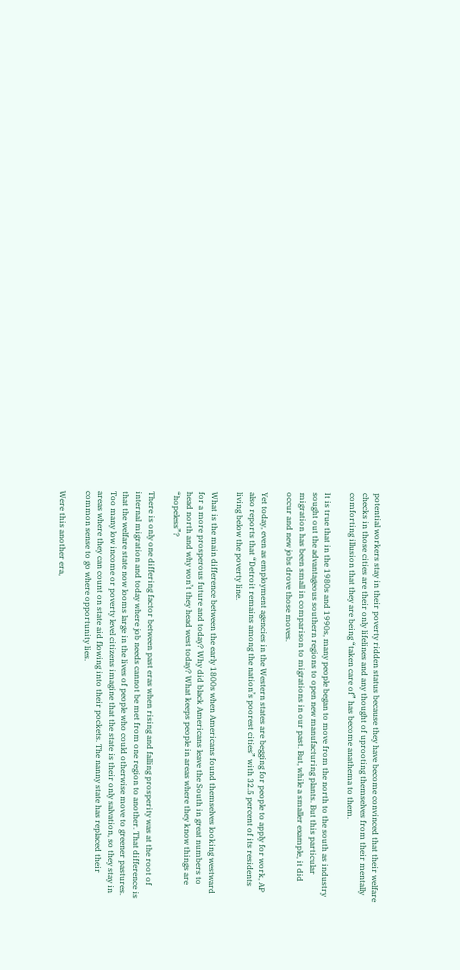potential workers stay in their poverty ridden status because they have become convinced that their welfare checks in those cities are their only lifelines and any thought of uprooting themselves from their mentally comforting illusion that they are being “taken care of” has become anathema to them.

It is true that in the 1980s and 1990s, many people began to move from the north to the south as industry sought out the advantageous southern regions to open new manufacturing plants. But this particular migration has been small in comparison to migrations in our past. But, while a smaller example, it did occur and new jobs drove those moves.

Yet today, even as employment agencies in the Western states are begging for people to apply for work, AP also reports that “Detroit remains among the nation’s poorest cities” with 32.5 percent of its residents living below the poverty line.

What is the main difference between the early 1800s when Americans found themselves looking westward for a more prosperous future and today? Why did black Americans leave the South in great numbers to head north and why won’t they head west today? What keeps people in areas where they know things are “hopeless”?

There is only one differing factor between past eras when rising and falling prosperity was at the root of internal migration and today where job needs cannot be met from one region to another. That difference is that the welfare state now looms large in the lives of people who could otherwise move to greener pastures. Too many low income or poverty level citizens imagine that the state is their only salvation, so they stay in areas where they can count on state aid flowing into their pockets. The nanny state has replaced their common sense to go where opportunity lies.

Were this another era,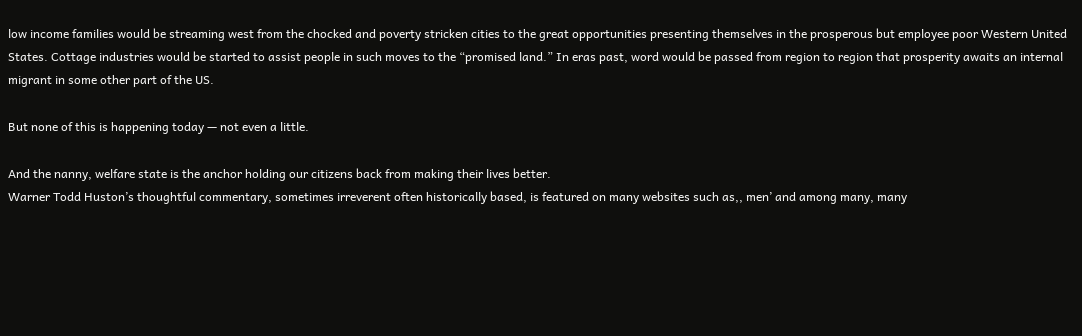low income families would be streaming west from the chocked and poverty stricken cities to the great opportunities presenting themselves in the prosperous but employee poor Western United States. Cottage industries would be started to assist people in such moves to the “promised land.” In eras past, word would be passed from region to region that prosperity awaits an internal migrant in some other part of the US.

But none of this is happening today — not even a little.

And the nanny, welfare state is the anchor holding our citizens back from making their lives better.
Warner Todd Huston’s thoughtful commentary, sometimes irreverent often historically based, is featured on many websites such as,, men’ and among many, many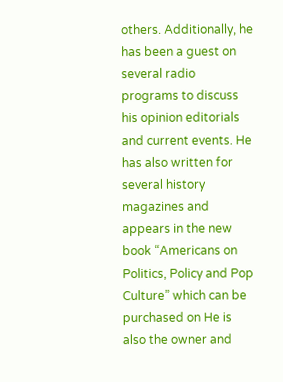others. Additionally, he has been a guest on several radio programs to discuss his opinion editorials and current events. He has also written for several history magazines and appears in the new book “Americans on Politics, Policy and Pop Culture” which can be purchased on He is also the owner and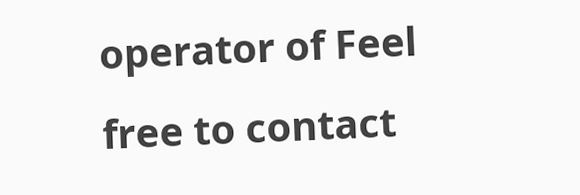operator of Feel free to contact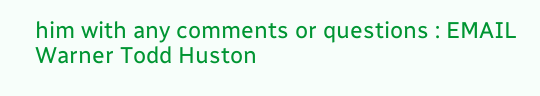him with any comments or questions : EMAIL Warner Todd Huston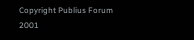Copyright Publius Forum 2001